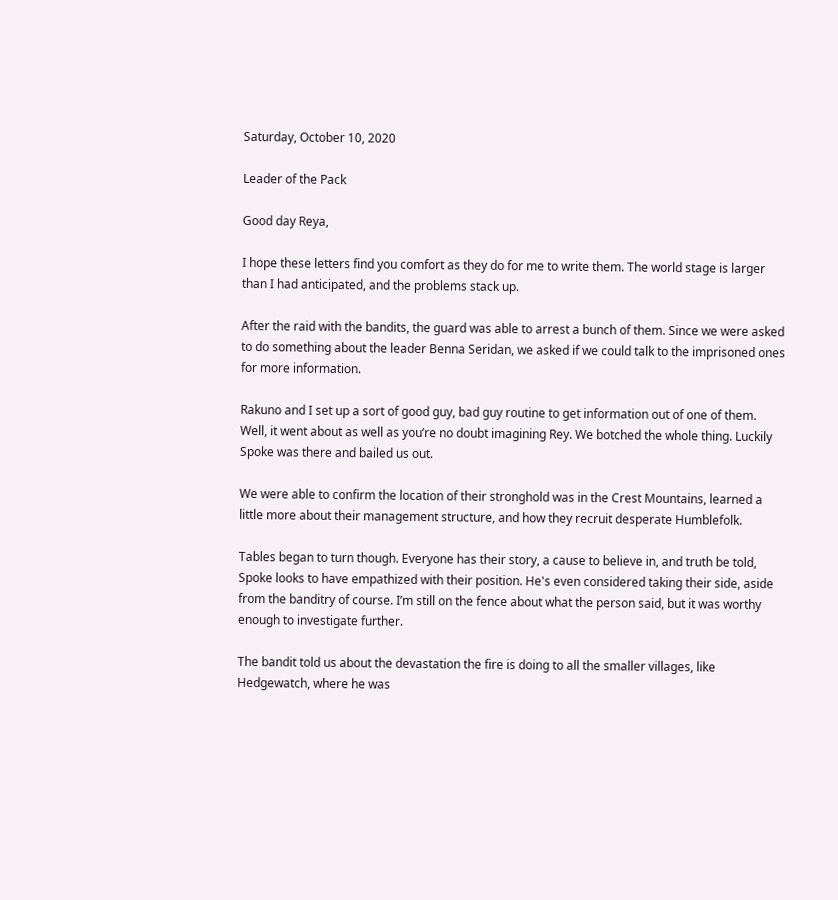Saturday, October 10, 2020

Leader of the Pack

Good day Reya,

I hope these letters find you comfort as they do for me to write them. The world stage is larger than I had anticipated, and the problems stack up.

After the raid with the bandits, the guard was able to arrest a bunch of them. Since we were asked to do something about the leader Benna Seridan, we asked if we could talk to the imprisoned ones for more information.

Rakuno and I set up a sort of good guy, bad guy routine to get information out of one of them. Well, it went about as well as you’re no doubt imagining Rey. We botched the whole thing. Luckily Spoke was there and bailed us out.

We were able to confirm the location of their stronghold was in the Crest Mountains, learned a little more about their management structure, and how they recruit desperate Humblefolk.

Tables began to turn though. Everyone has their story, a cause to believe in, and truth be told, Spoke looks to have empathized with their position. He's even considered taking their side, aside from the banditry of course. I’m still on the fence about what the person said, but it was worthy enough to investigate further.

The bandit told us about the devastation the fire is doing to all the smaller villages, like Hedgewatch, where he was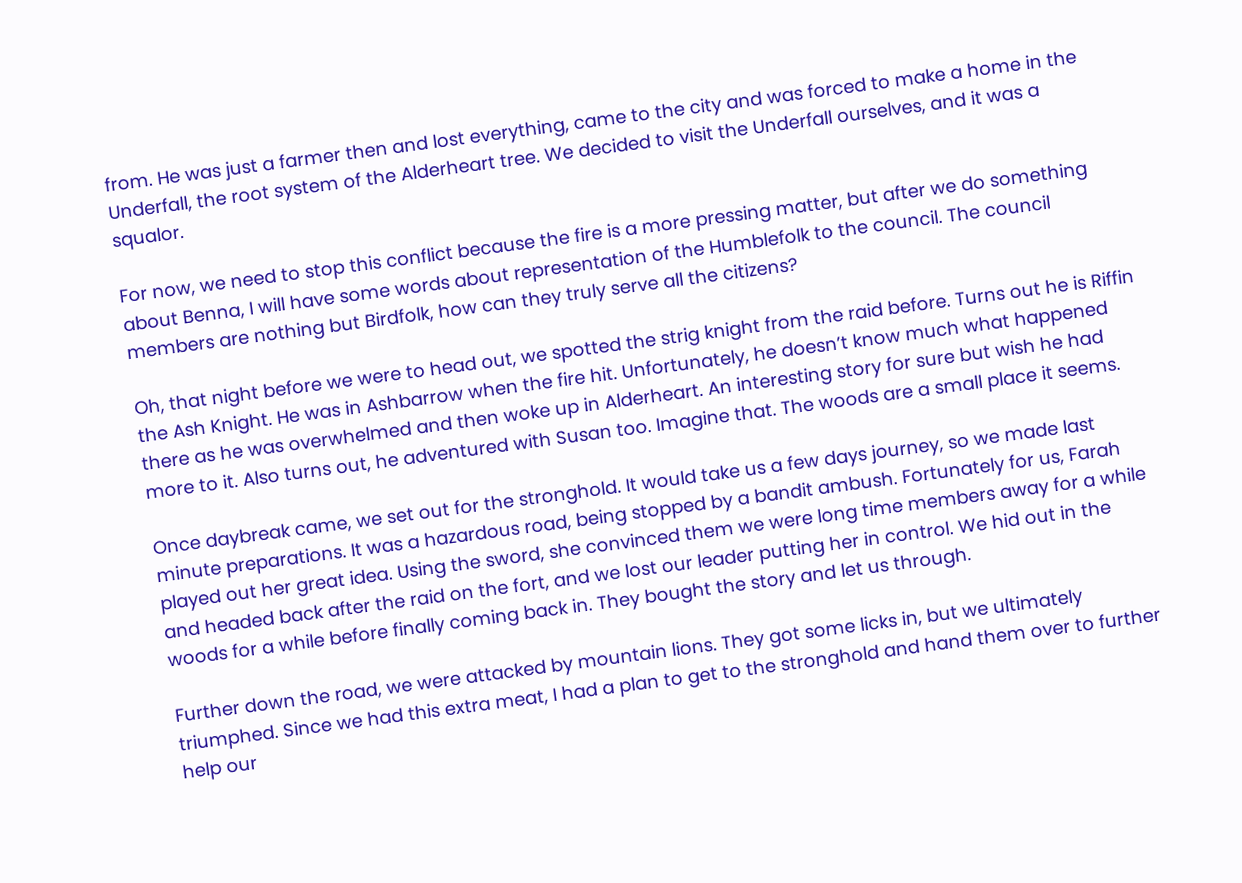from. He was just a farmer then and lost everything, came to the city and was forced to make a home in the Underfall, the root system of the Alderheart tree. We decided to visit the Underfall ourselves, and it was a squalor.

For now, we need to stop this conflict because the fire is a more pressing matter, but after we do something about Benna, I will have some words about representation of the Humblefolk to the council. The council members are nothing but Birdfolk, how can they truly serve all the citizens?

Oh, that night before we were to head out, we spotted the strig knight from the raid before. Turns out he is Riffin the Ash Knight. He was in Ashbarrow when the fire hit. Unfortunately, he doesn’t know much what happened there as he was overwhelmed and then woke up in Alderheart. An interesting story for sure but wish he had more to it. Also turns out, he adventured with Susan too. Imagine that. The woods are a small place it seems.

Once daybreak came, we set out for the stronghold. It would take us a few days journey, so we made last minute preparations. It was a hazardous road, being stopped by a bandit ambush. Fortunately for us, Farah played out her great idea. Using the sword, she convinced them we were long time members away for a while and headed back after the raid on the fort, and we lost our leader putting her in control. We hid out in the woods for a while before finally coming back in. They bought the story and let us through.

Further down the road, we were attacked by mountain lions. They got some licks in, but we ultimately triumphed. Since we had this extra meat, I had a plan to get to the stronghold and hand them over to further help our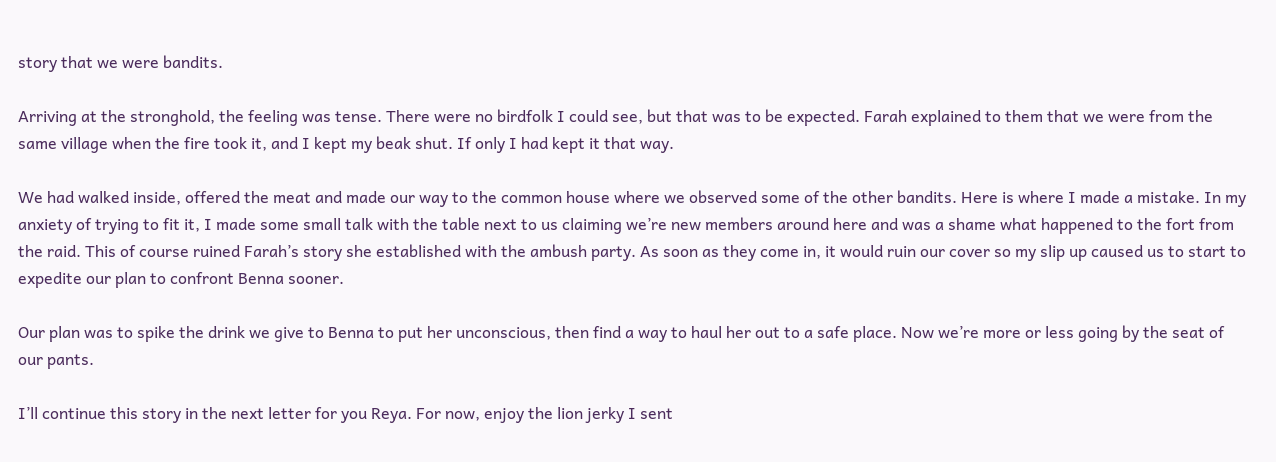story that we were bandits.

Arriving at the stronghold, the feeling was tense. There were no birdfolk I could see, but that was to be expected. Farah explained to them that we were from the same village when the fire took it, and I kept my beak shut. If only I had kept it that way.

We had walked inside, offered the meat and made our way to the common house where we observed some of the other bandits. Here is where I made a mistake. In my anxiety of trying to fit it, I made some small talk with the table next to us claiming we’re new members around here and was a shame what happened to the fort from the raid. This of course ruined Farah’s story she established with the ambush party. As soon as they come in, it would ruin our cover so my slip up caused us to start to expedite our plan to confront Benna sooner.

Our plan was to spike the drink we give to Benna to put her unconscious, then find a way to haul her out to a safe place. Now we’re more or less going by the seat of our pants.

I’ll continue this story in the next letter for you Reya. For now, enjoy the lion jerky I sent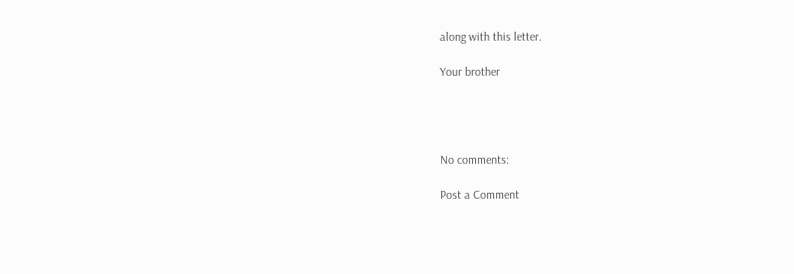along with this letter.

Your brother




No comments:

Post a Comment